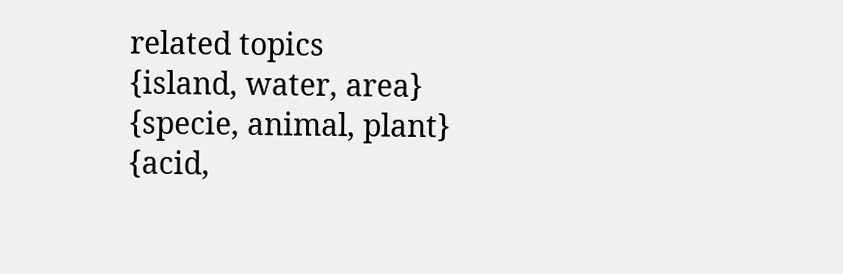related topics
{island, water, area}
{specie, animal, plant}
{acid,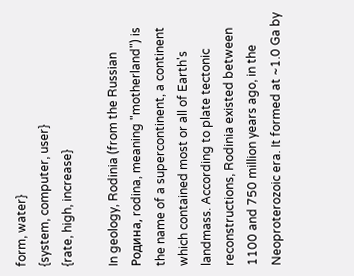form, water}
{system, computer, user}
{rate, high, increase}

In geology, Rodinia (from the Russian Родинa, rodina, meaning "motherland") is the name of a supercontinent, a continent which contained most or all of Earth's landmass. According to plate tectonic reconstructions, Rodinia existed between 1100 and 750 million years ago, in the Neoproterozoic era. It formed at ~1.0 Ga by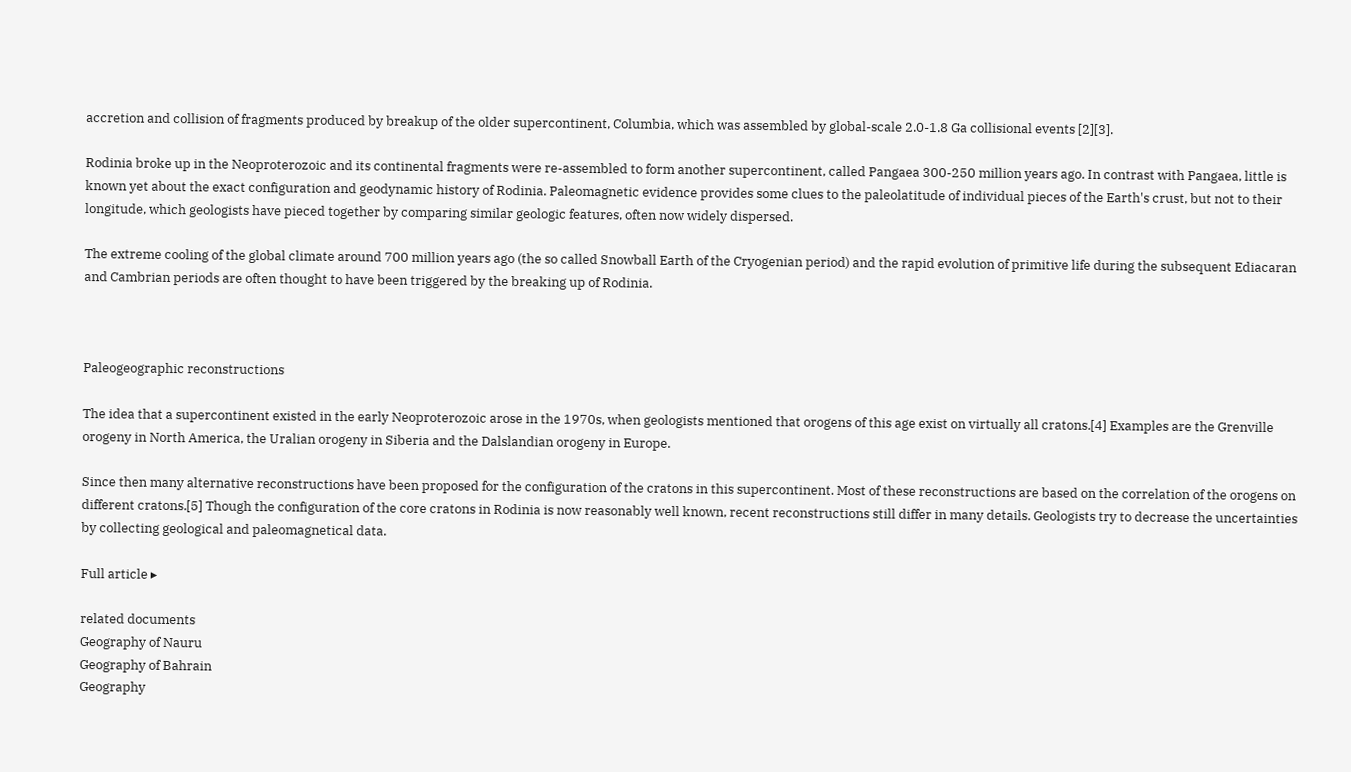accretion and collision of fragments produced by breakup of the older supercontinent, Columbia, which was assembled by global-scale 2.0-1.8 Ga collisional events [2][3].

Rodinia broke up in the Neoproterozoic and its continental fragments were re-assembled to form another supercontinent, called Pangaea 300-250 million years ago. In contrast with Pangaea, little is known yet about the exact configuration and geodynamic history of Rodinia. Paleomagnetic evidence provides some clues to the paleolatitude of individual pieces of the Earth's crust, but not to their longitude, which geologists have pieced together by comparing similar geologic features, often now widely dispersed.

The extreme cooling of the global climate around 700 million years ago (the so called Snowball Earth of the Cryogenian period) and the rapid evolution of primitive life during the subsequent Ediacaran and Cambrian periods are often thought to have been triggered by the breaking up of Rodinia.



Paleogeographic reconstructions

The idea that a supercontinent existed in the early Neoproterozoic arose in the 1970s, when geologists mentioned that orogens of this age exist on virtually all cratons.[4] Examples are the Grenville orogeny in North America, the Uralian orogeny in Siberia and the Dalslandian orogeny in Europe.

Since then many alternative reconstructions have been proposed for the configuration of the cratons in this supercontinent. Most of these reconstructions are based on the correlation of the orogens on different cratons.[5] Though the configuration of the core cratons in Rodinia is now reasonably well known, recent reconstructions still differ in many details. Geologists try to decrease the uncertainties by collecting geological and paleomagnetical data.

Full article ▸

related documents
Geography of Nauru
Geography of Bahrain
Geography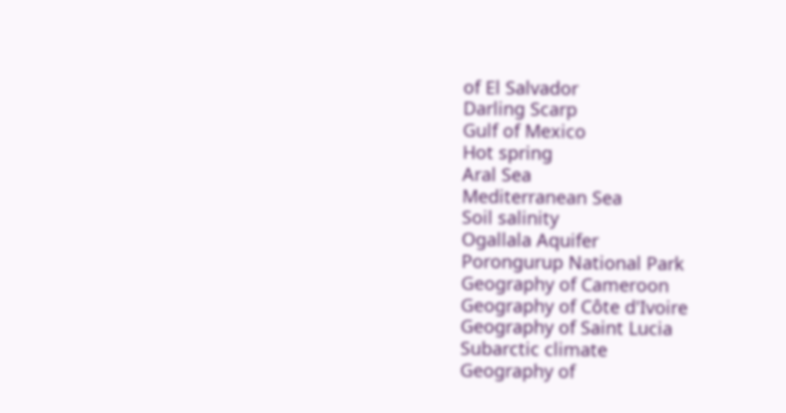of El Salvador
Darling Scarp
Gulf of Mexico
Hot spring
Aral Sea
Mediterranean Sea
Soil salinity
Ogallala Aquifer
Porongurup National Park
Geography of Cameroon
Geography of Côte d'Ivoire
Geography of Saint Lucia
Subarctic climate
Geography of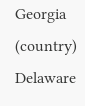Georgia (country)
Delaware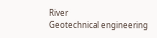River
Geotechnical engineering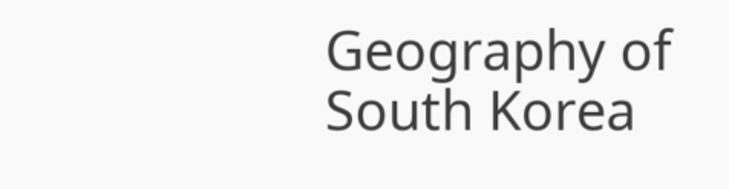Geography of South Korea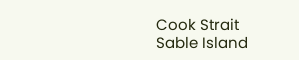Cook Strait
Sable Island